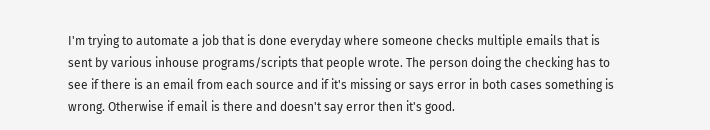I'm trying to automate a job that is done everyday where someone checks multiple emails that is sent by various inhouse programs/scripts that people wrote. The person doing the checking has to see if there is an email from each source and if it's missing or says error in both cases something is wrong. Otherwise if email is there and doesn't say error then it's good.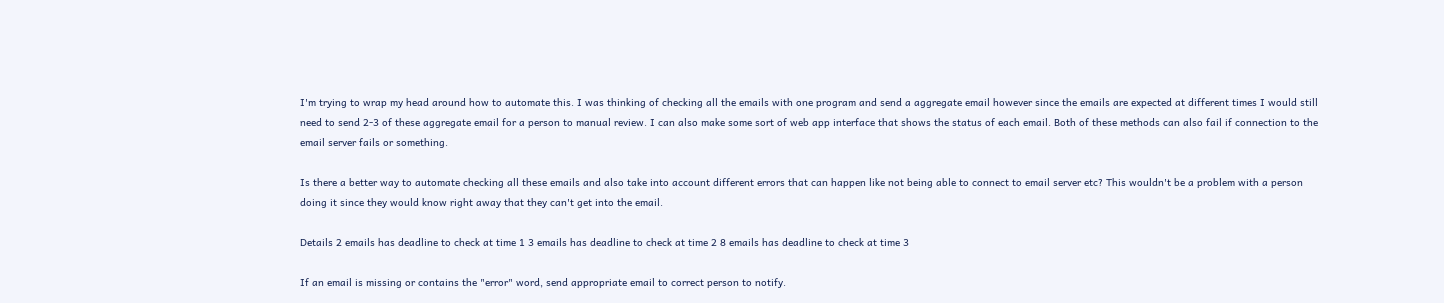I'm trying to wrap my head around how to automate this. I was thinking of checking all the emails with one program and send a aggregate email however since the emails are expected at different times I would still need to send 2-3 of these aggregate email for a person to manual review. I can also make some sort of web app interface that shows the status of each email. Both of these methods can also fail if connection to the email server fails or something.

Is there a better way to automate checking all these emails and also take into account different errors that can happen like not being able to connect to email server etc? This wouldn't be a problem with a person doing it since they would know right away that they can't get into the email.

Details 2 emails has deadline to check at time 1 3 emails has deadline to check at time 2 8 emails has deadline to check at time 3

If an email is missing or contains the "error" word, send appropriate email to correct person to notify.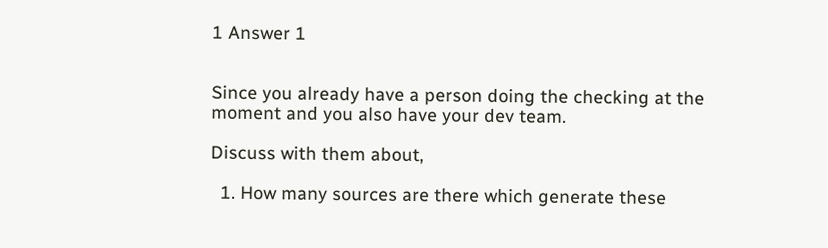1 Answer 1


Since you already have a person doing the checking at the moment and you also have your dev team.

Discuss with them about,

  1. How many sources are there which generate these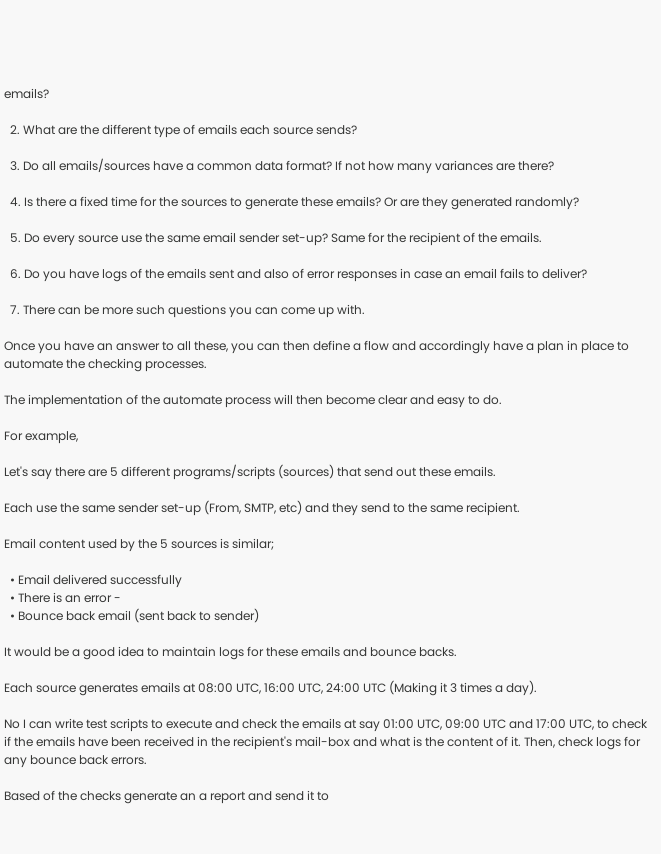emails?

  2. What are the different type of emails each source sends?

  3. Do all emails/sources have a common data format? If not how many variances are there?

  4. Is there a fixed time for the sources to generate these emails? Or are they generated randomly?

  5. Do every source use the same email sender set-up? Same for the recipient of the emails.

  6. Do you have logs of the emails sent and also of error responses in case an email fails to deliver?

  7. There can be more such questions you can come up with.

Once you have an answer to all these, you can then define a flow and accordingly have a plan in place to automate the checking processes.

The implementation of the automate process will then become clear and easy to do.

For example,

Let's say there are 5 different programs/scripts (sources) that send out these emails.

Each use the same sender set-up (From, SMTP, etc) and they send to the same recipient.

Email content used by the 5 sources is similar;

  • Email delivered successfully
  • There is an error -
  • Bounce back email (sent back to sender)

It would be a good idea to maintain logs for these emails and bounce backs.

Each source generates emails at 08:00 UTC, 16:00 UTC, 24:00 UTC (Making it 3 times a day).

No I can write test scripts to execute and check the emails at say 01:00 UTC, 09:00 UTC and 17:00 UTC, to check if the emails have been received in the recipient's mail-box and what is the content of it. Then, check logs for any bounce back errors.

Based of the checks generate an a report and send it to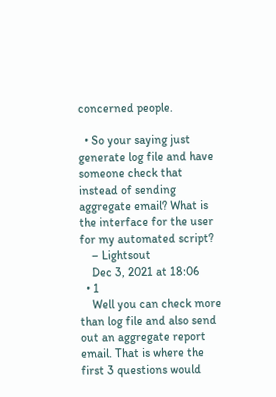concerned people.

  • So your saying just generate log file and have someone check that instead of sending aggregate email? What is the interface for the user for my automated script?
    – Lightsout
    Dec 3, 2021 at 18:06
  • 1
    Well you can check more than log file and also send out an aggregate report email. That is where the first 3 questions would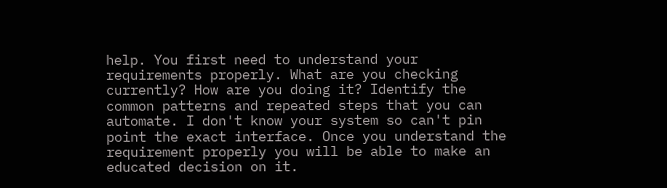help. You first need to understand your requirements properly. What are you checking currently? How are you doing it? Identify the common patterns and repeated steps that you can automate. I don't know your system so can't pin point the exact interface. Once you understand the requirement properly you will be able to make an educated decision on it.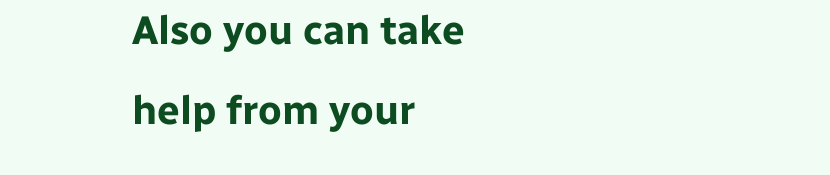Also you can take help from your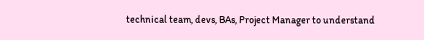technical team, devs, BAs, Project Manager to understand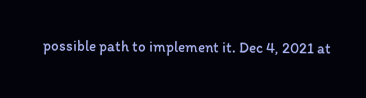possible path to implement it. Dec 4, 2021 at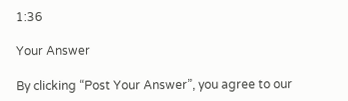1:36

Your Answer

By clicking “Post Your Answer”, you agree to our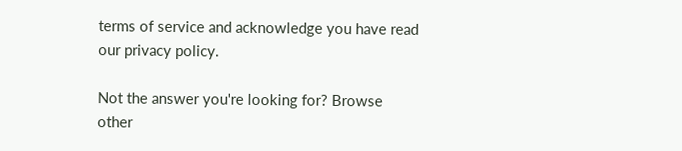terms of service and acknowledge you have read our privacy policy.

Not the answer you're looking for? Browse other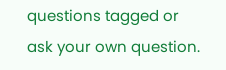questions tagged or ask your own question.